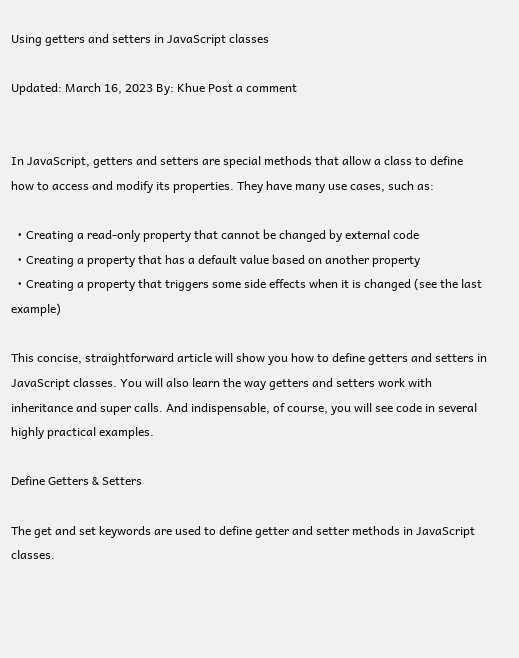Using getters and setters in JavaScript classes

Updated: March 16, 2023 By: Khue Post a comment


In JavaScript, getters and setters are special methods that allow a class to define how to access and modify its properties. They have many use cases, such as:

  • Creating a read-only property that cannot be changed by external code
  • Creating a property that has a default value based on another property
  • Creating a property that triggers some side effects when it is changed (see the last example)

This concise, straightforward article will show you how to define getters and setters in JavaScript classes. You will also learn the way getters and setters work with inheritance and super calls. And indispensable, of course, you will see code in several highly practical examples.

Define Getters & Setters

The get and set keywords are used to define getter and setter methods in JavaScript classes.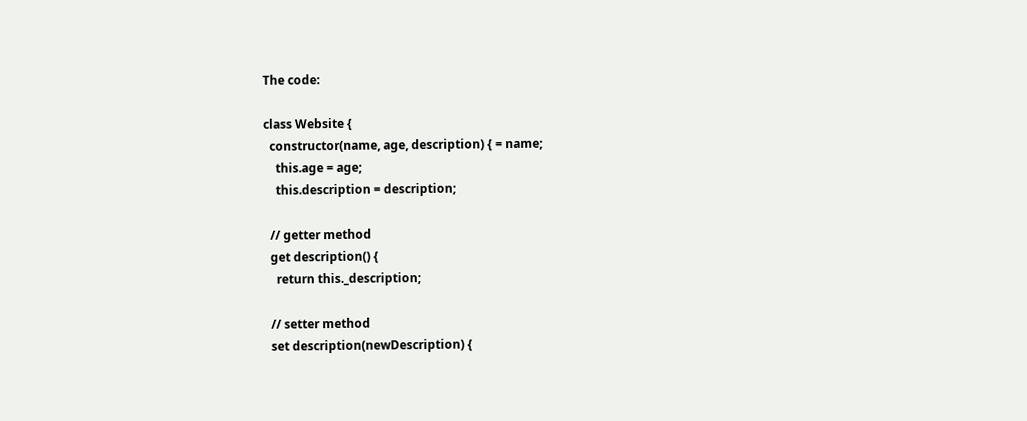The code:

class Website {
  constructor(name, age, description) { = name;
    this.age = age;
    this.description = description;

  // getter method
  get description() {
    return this._description;

  // setter method
  set description(newDescription) {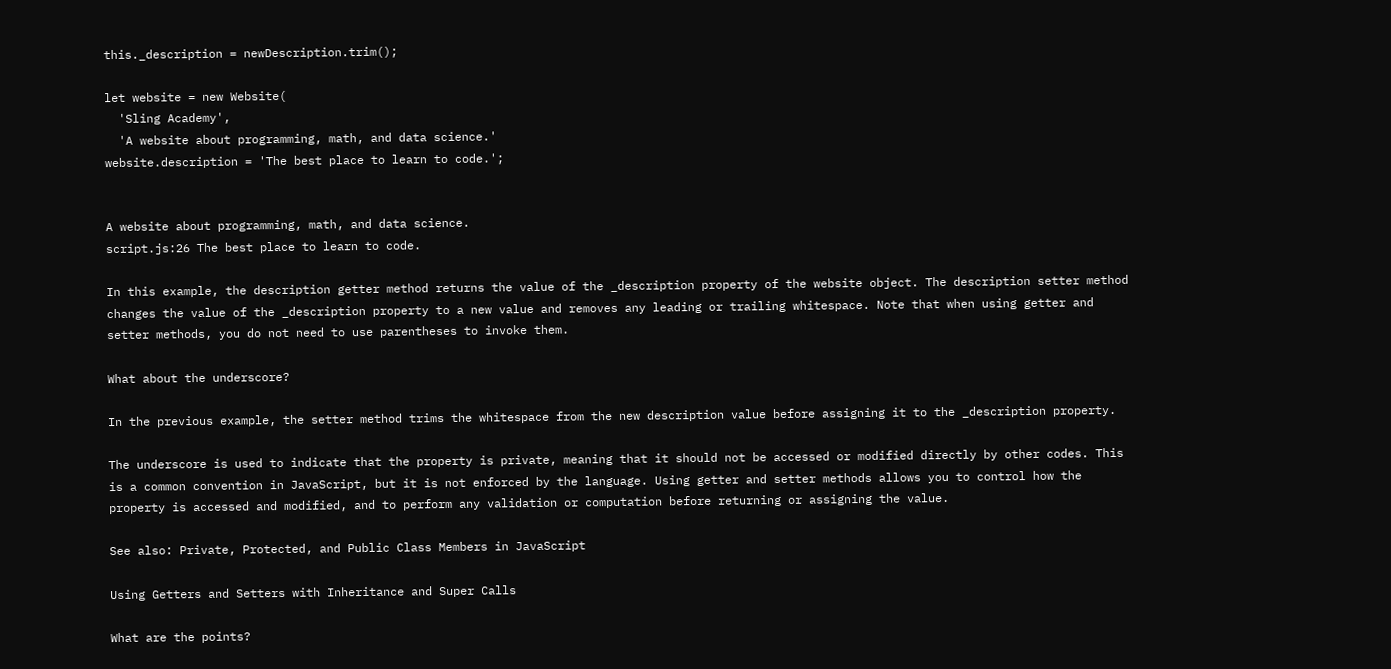this._description = newDescription.trim();

let website = new Website(
  'Sling Academy',
  'A website about programming, math, and data science.'
website.description = 'The best place to learn to code.';


A website about programming, math, and data science.
script.js:26 The best place to learn to code.

In this example, the description getter method returns the value of the _description property of the website object. The description setter method changes the value of the _description property to a new value and removes any leading or trailing whitespace. Note that when using getter and setter methods, you do not need to use parentheses to invoke them.

What about the underscore?

In the previous example, the setter method trims the whitespace from the new description value before assigning it to the _description property.

The underscore is used to indicate that the property is private, meaning that it should not be accessed or modified directly by other codes. This is a common convention in JavaScript, but it is not enforced by the language. Using getter and setter methods allows you to control how the property is accessed and modified, and to perform any validation or computation before returning or assigning the value.

See also: Private, Protected, and Public Class Members in JavaScript

Using Getters and Setters with Inheritance and Super Calls

What are the points?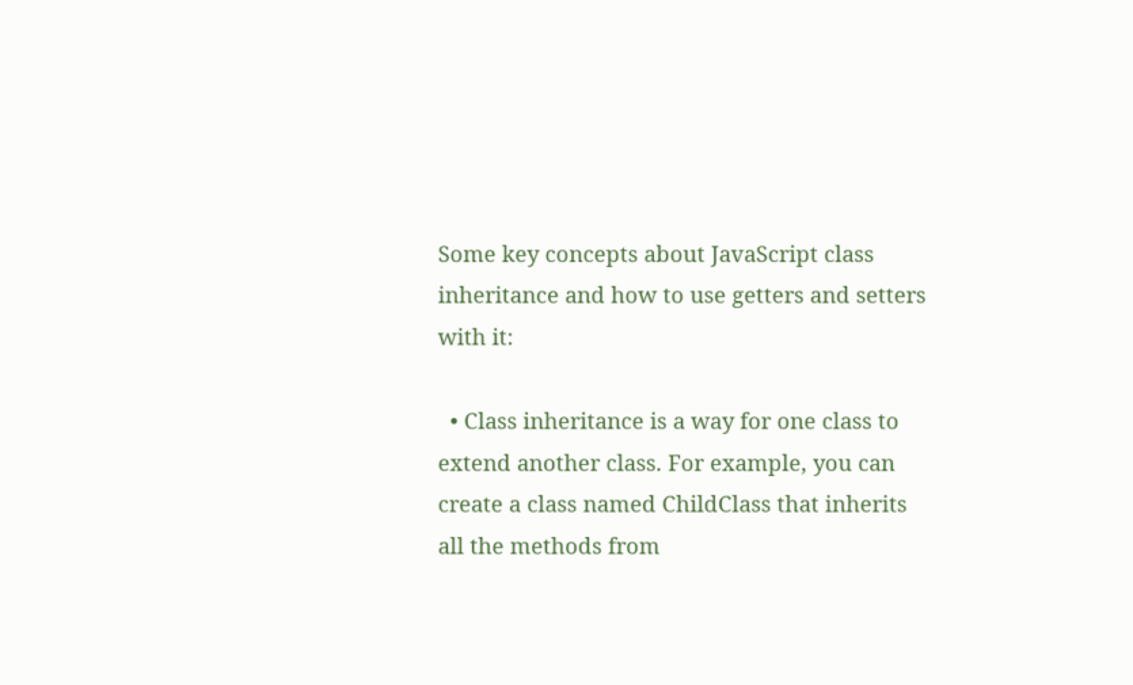Some key concepts about JavaScript class inheritance and how to use getters and setters with it:

  • Class inheritance is a way for one class to extend another class. For example, you can create a class named ChildClass that inherits all the methods from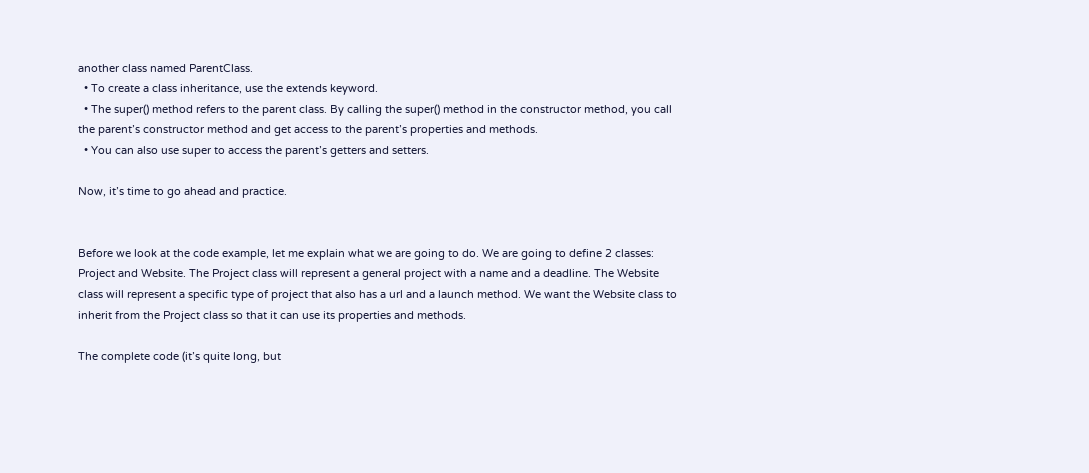another class named ParentClass.
  • To create a class inheritance, use the extends keyword.
  • The super() method refers to the parent class. By calling the super() method in the constructor method, you call the parent’s constructor method and get access to the parent’s properties and methods.
  • You can also use super to access the parent’s getters and setters.

Now, it’s time to go ahead and practice.


Before we look at the code example, let me explain what we are going to do. We are going to define 2 classes: Project and Website. The Project class will represent a general project with a name and a deadline. The Website class will represent a specific type of project that also has a url and a launch method. We want the Website class to inherit from the Project class so that it can use its properties and methods.

The complete code (it’s quite long, but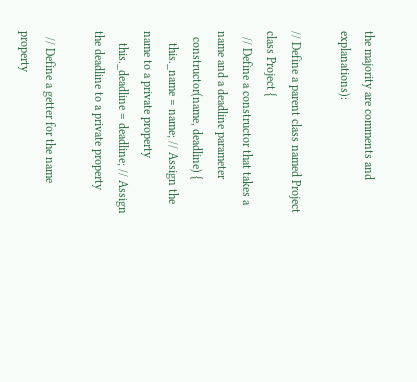the majority are comments and explanations):

// Define a parent class named Project
class Project {
  // Define a constructor that takes a name and a deadline parameter
  constructor(name, deadline) {
    this._name = name; // Assign the name to a private property
    this._deadline = deadline; // Assign the deadline to a private property

  // Define a getter for the name property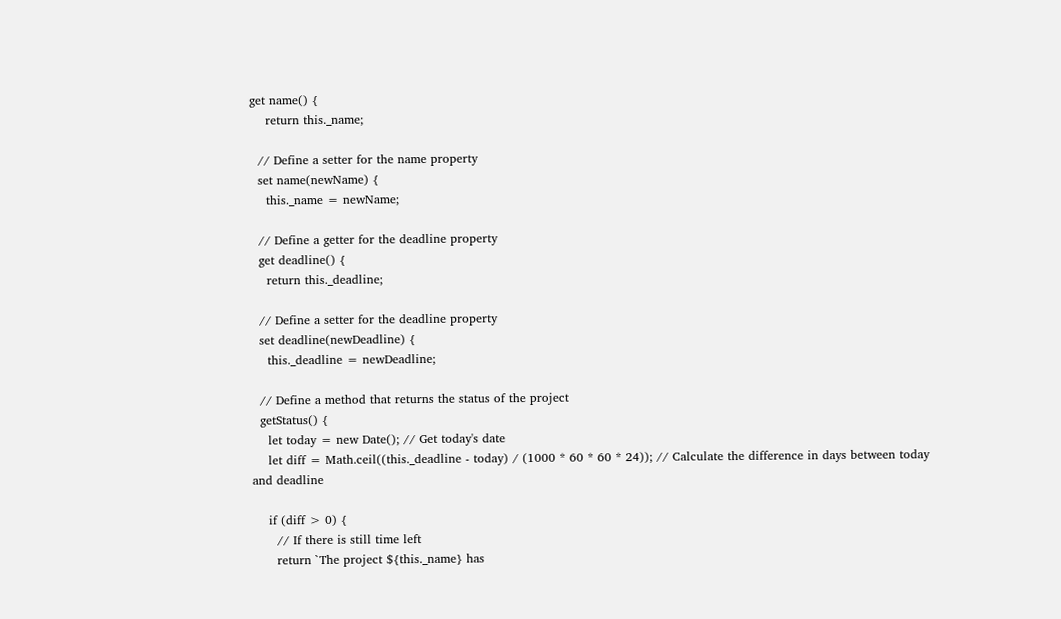get name() {
    return this._name;

  // Define a setter for the name property
  set name(newName) {
    this._name = newName;

  // Define a getter for the deadline property
  get deadline() {
    return this._deadline;

  // Define a setter for the deadline property
  set deadline(newDeadline) {
    this._deadline = newDeadline;

  // Define a method that returns the status of the project
  getStatus() {
    let today = new Date(); // Get today's date
    let diff = Math.ceil((this._deadline - today) / (1000 * 60 * 60 * 24)); // Calculate the difference in days between today and deadline

    if (diff > 0) {
      // If there is still time left
      return `The project ${this._name} has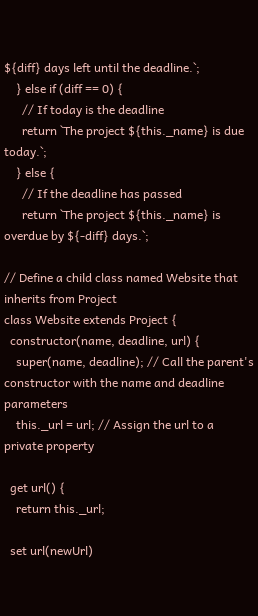${diff} days left until the deadline.`;
    } else if (diff == 0) {
      // If today is the deadline
      return `The project ${this._name} is due today.`;
    } else {
      // If the deadline has passed
      return `The project ${this._name} is overdue by ${-diff} days.`;

// Define a child class named Website that inherits from Project
class Website extends Project {
  constructor(name, deadline, url) {
    super(name, deadline); // Call the parent's constructor with the name and deadline parameters
    this._url = url; // Assign the url to a private property

  get url() {
    return this._url;

  set url(newUrl)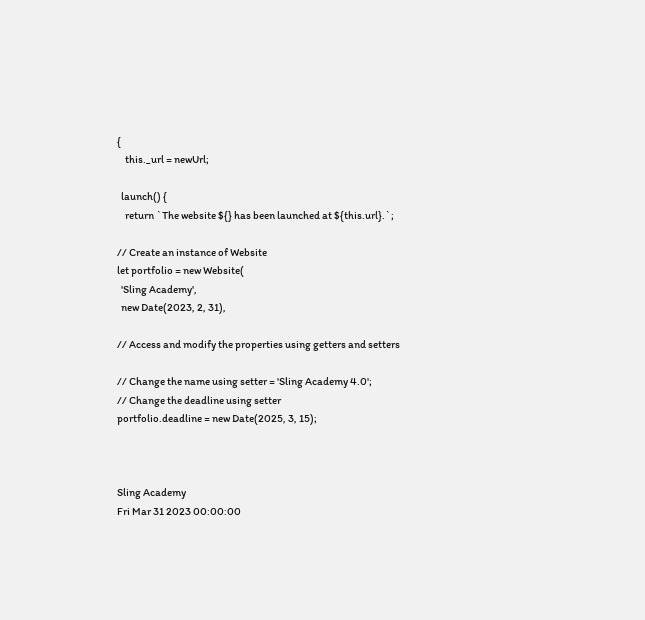{
    this._url = newUrl;

  launch() {
    return `The website ${} has been launched at ${this.url}.`;

// Create an instance of Website
let portfolio = new Website(
  'Sling Academy',
  new Date(2023, 2, 31),

// Access and modify the properties using getters and setters

// Change the name using setter = 'Sling Academy 4.0';
// Change the deadline using setter
portfolio.deadline = new Date(2025, 3, 15);



Sling Academy
Fri Mar 31 2023 00:00:00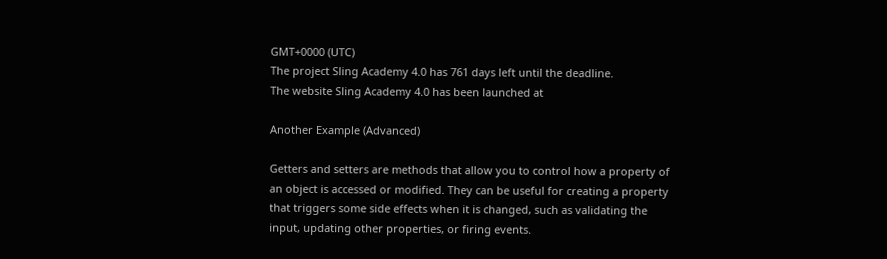GMT+0000 (UTC)
The project Sling Academy 4.0 has 761 days left until the deadline.
The website Sling Academy 4.0 has been launched at

Another Example (Advanced)

Getters and setters are methods that allow you to control how a property of an object is accessed or modified. They can be useful for creating a property that triggers some side effects when it is changed, such as validating the input, updating other properties, or firing events.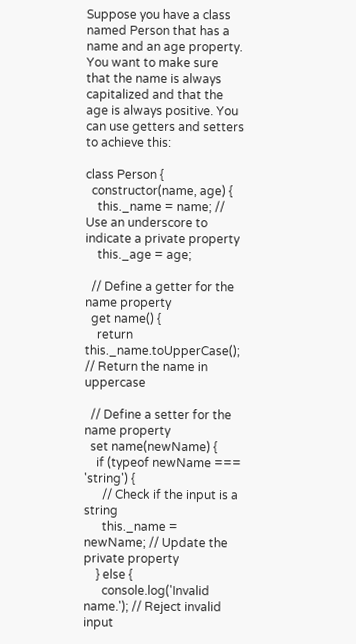Suppose you have a class named Person that has a name and an age property. You want to make sure that the name is always capitalized and that the age is always positive. You can use getters and setters to achieve this:

class Person {
  constructor(name, age) {
    this._name = name; // Use an underscore to indicate a private property
    this._age = age;

  // Define a getter for the name property
  get name() {
    return this._name.toUpperCase(); // Return the name in uppercase

  // Define a setter for the name property
  set name(newName) {
    if (typeof newName === 'string') {
      // Check if the input is a string
      this._name = newName; // Update the private property
    } else {
      console.log('Invalid name.'); // Reject invalid input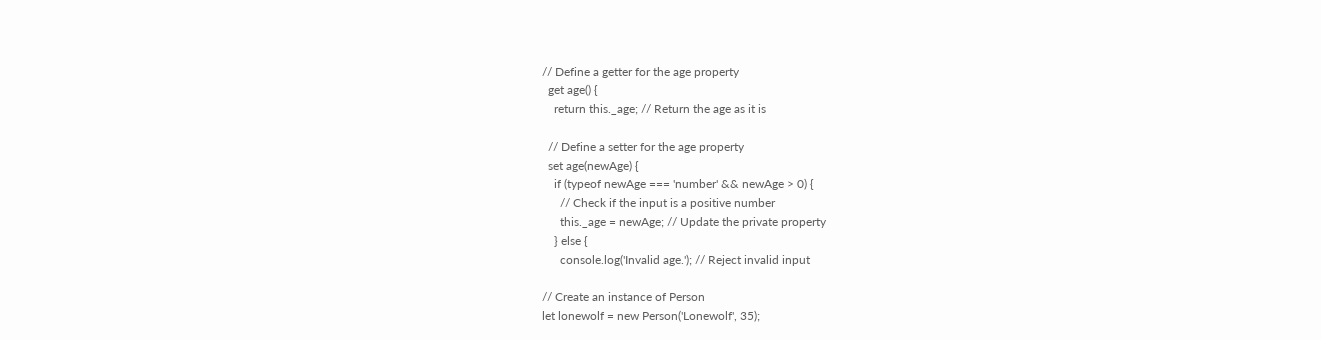// Define a getter for the age property
  get age() {
    return this._age; // Return the age as it is

  // Define a setter for the age property
  set age(newAge) {
    if (typeof newAge === 'number' && newAge > 0) {
      // Check if the input is a positive number
      this._age = newAge; // Update the private property
    } else {
      console.log('Invalid age.'); // Reject invalid input

// Create an instance of Person
let lonewolf = new Person('Lonewolf', 35);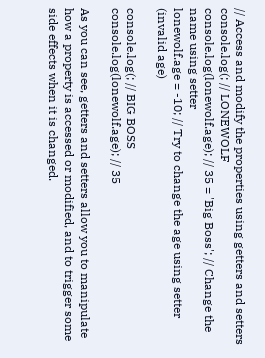// Access and modify the properties using getters and setters
console.log(; // LONEWOLF
console.log(lonewolf.age); // 35 = 'Big Boss'; // Change the name using setter
lonewolf.age = -10; // Try to change the age using setter (invalid age)

console.log(; // BIG BOSS
console.log(lonewolf.age); // 35

As you can see, getters and setters allow you to manipulate how a property is accessed or modified, and to trigger some side effects when it is changed.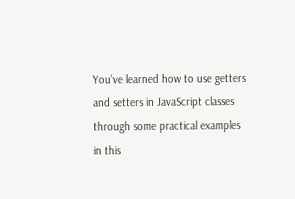You’ve learned how to use getters and setters in JavaScript classes through some practical examples in this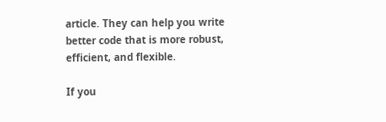article. They can help you write better code that is more robust, efficient, and flexible.

If you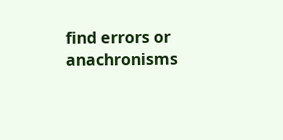find errors or anachronisms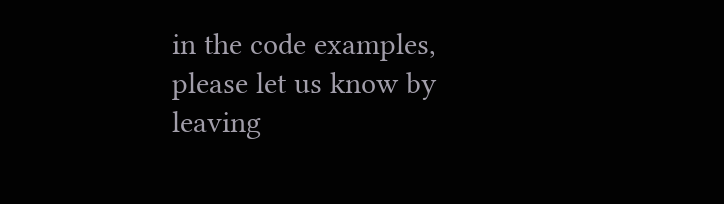in the code examples, please let us know by leaving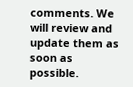comments. We will review and update them as soon as possible.